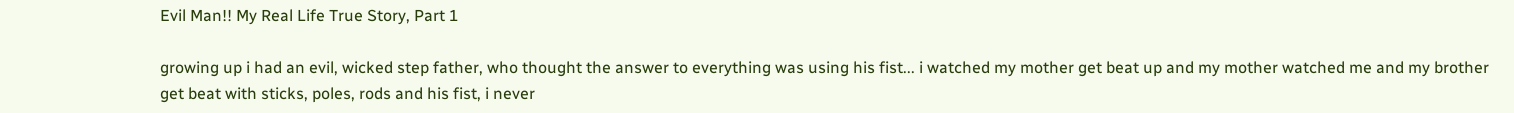Evil Man!! My Real Life True Story, Part 1

growing up i had an evil, wicked step father, who thought the answer to everything was using his fist... i watched my mother get beat up and my mother watched me and my brother get beat with sticks, poles, rods and his fist, i never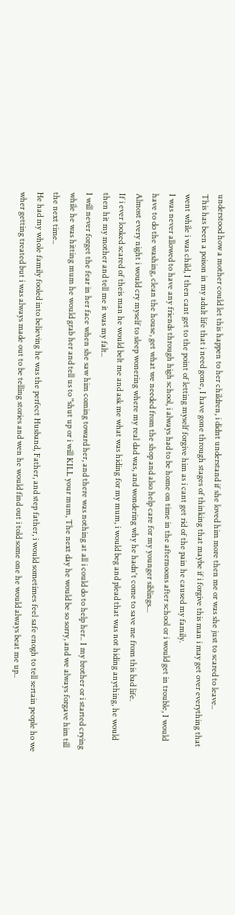understood how a mother could let this happen to her children, i didnt understand if she loved him more then me or was she just to scared to leave..
This has been a poison in my adult life that i need gone, I have gone through stages of thinking that maybe if i forgive this man i may get over everything that went while i was child, I then cant get to the point of letting myself forgive him as i cant get rid of the pain he caused my family.
I was never allowed to have any friends through high school, i always had to be home on time in the afternoons after school or i would get in trouble, I would have to do the washing, clean the house, get what we needed from the shop and also help care for my younger siblings...
Almost every night i would cry myself to sleep wonering where my real dad was, and wondering why he hadn't come to save me from this bad life.
If i ever looked scared of theis man he would belt me and ask me what was hiding for my mum, i would beg and plead that was not hiding anything, he would then hit my mother and tell me it was my falt..
I will never forget the fear in her face when she saw him coming toward her, and there was nothing at all i could do to help her.. I my brother or i started crying while he was hitting mum he would grab her and tell us to "shut up or i will KILL your mum, The next day he would be so sorry, and we always forgave him till the next time..
He had my whole family fooled into believing he was the perfect Husband, Father, and step father, i would sometimes feel safe enogh to tell sertain people ho we wher getting treated but i was always made out to be telling stories and wen he would find out i told some one he would always beat me up..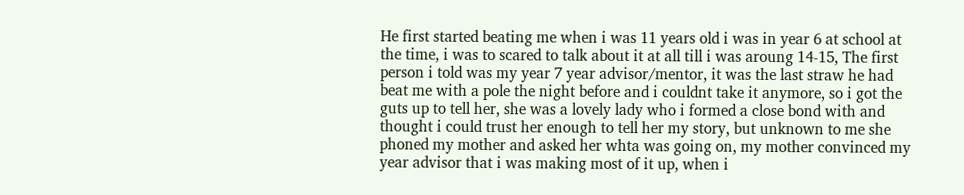He first started beating me when i was 11 years old i was in year 6 at school at the time, i was to scared to talk about it at all till i was aroung 14-15, The first person i told was my year 7 year advisor/mentor, it was the last straw he had beat me with a pole the night before and i couldnt take it anymore, so i got the guts up to tell her, she was a lovely lady who i formed a close bond with and thought i could trust her enough to tell her my story, but unknown to me she phoned my mother and asked her whta was going on, my mother convinced my year advisor that i was making most of it up, when i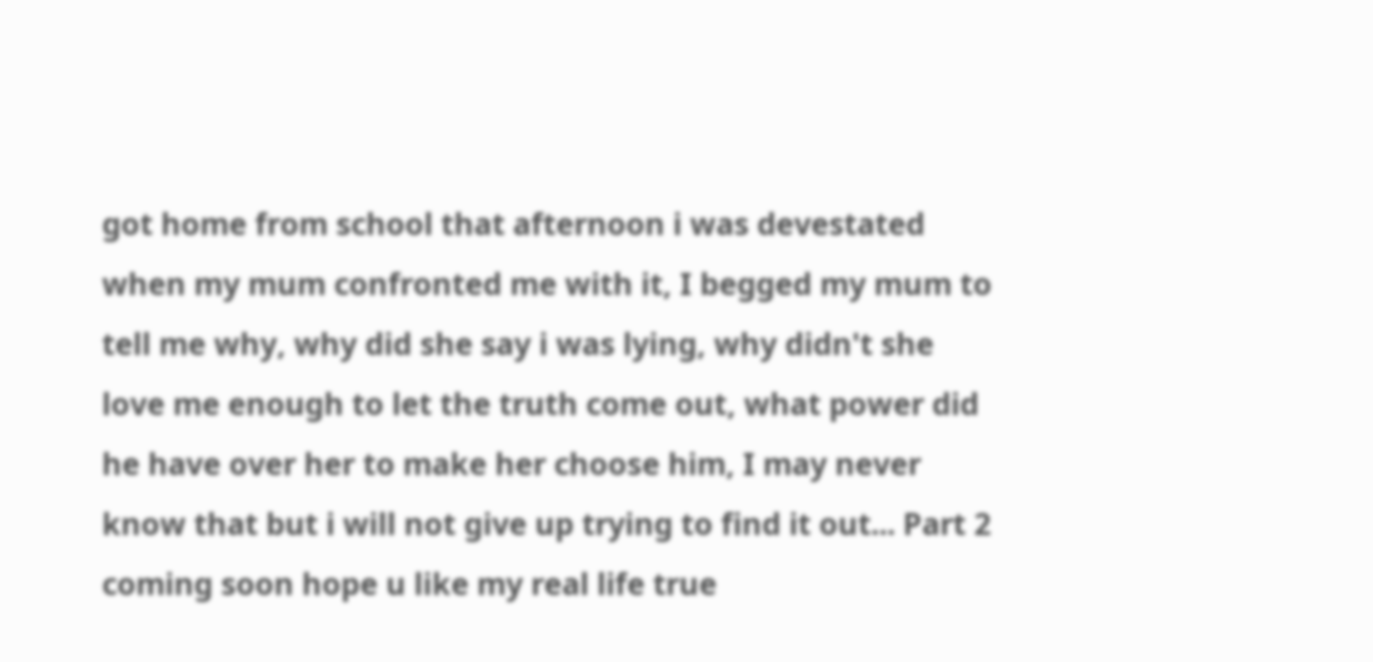got home from school that afternoon i was devestated when my mum confronted me with it, I begged my mum to tell me why, why did she say i was lying, why didn't she love me enough to let the truth come out, what power did he have over her to make her choose him, I may never know that but i will not give up trying to find it out... Part 2 coming soon hope u like my real life true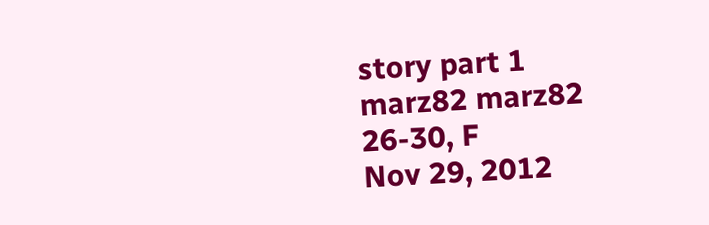story part 1
marz82 marz82
26-30, F
Nov 29, 2012